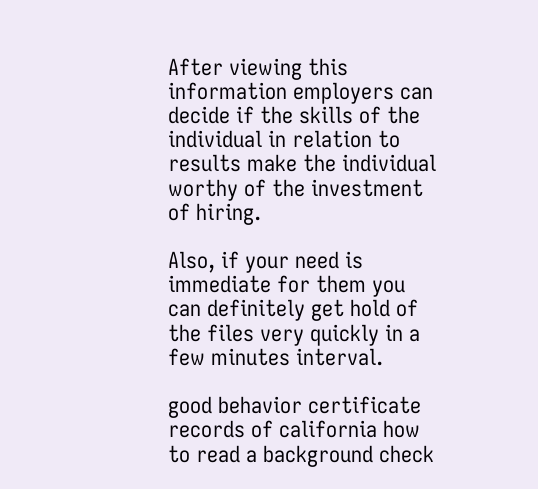After viewing this information employers can decide if the skills of the individual in relation to results make the individual worthy of the investment of hiring.

Also, if your need is immediate for them you can definitely get hold of the files very quickly in a few minutes interval.

good behavior certificate records of california how to read a background check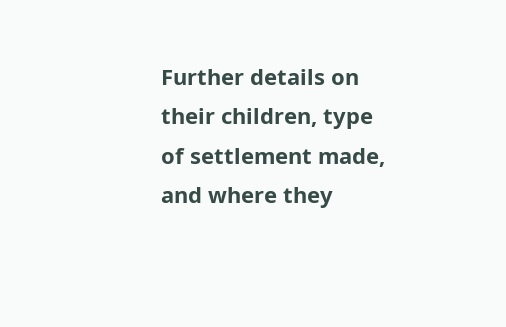Further details on their children, type of settlement made, and where they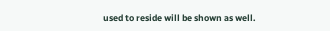used to reside will be shown as well.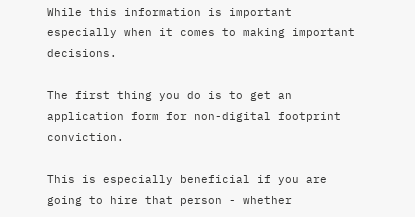While this information is important especially when it comes to making important decisions.

The first thing you do is to get an application form for non-digital footprint conviction.

This is especially beneficial if you are going to hire that person - whether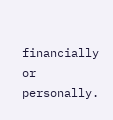financially or personally.